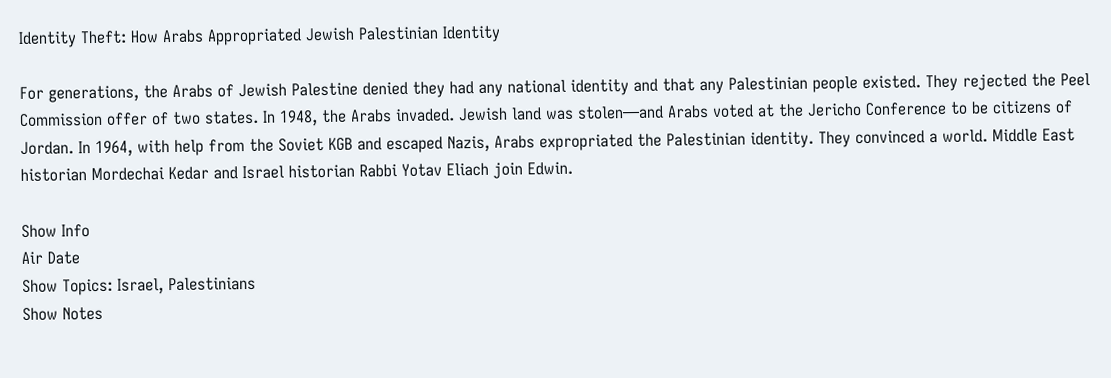Identity Theft: How Arabs Appropriated Jewish Palestinian Identity

For generations, the Arabs of Jewish Palestine denied they had any national identity and that any Palestinian people existed. They rejected the Peel Commission offer of two states. In 1948, the Arabs invaded. Jewish land was stolen—and Arabs voted at the Jericho Conference to be citizens of Jordan. In 1964, with help from the Soviet KGB and escaped Nazis, Arabs expropriated the Palestinian identity. They convinced a world. Middle East historian Mordechai Kedar and Israel historian Rabbi Yotav Eliach join Edwin.

Show Info
Air Date
Show Topics: Israel, Palestinians
Show Notes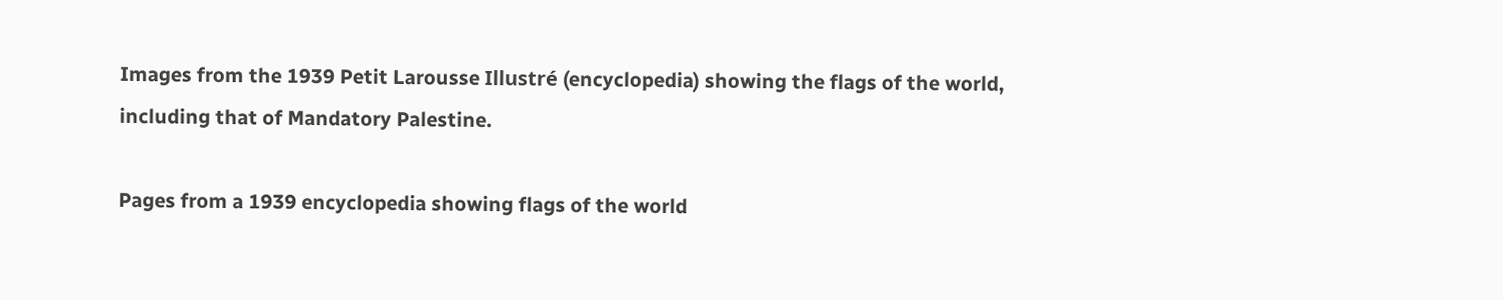Images from the 1939 Petit Larousse Illustré (encyclopedia) showing the flags of the world, including that of Mandatory Palestine.

Pages from a 1939 encyclopedia showing flags of the world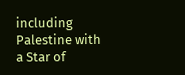including Palestine with a Star of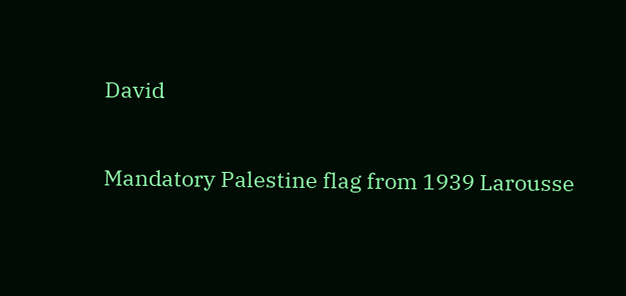David

Mandatory Palestine flag from 1939 Larousse